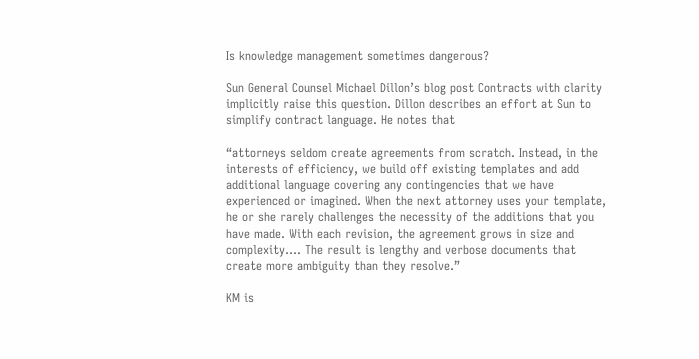Is knowledge management sometimes dangerous?

Sun General Counsel Michael Dillon’s blog post Contracts with clarity implicitly raise this question. Dillon describes an effort at Sun to simplify contract language. He notes that

“attorneys seldom create agreements from scratch. Instead, in the interests of efficiency, we build off existing templates and add additional language covering any contingencies that we have experienced or imagined. When the next attorney uses your template, he or she rarely challenges the necessity of the additions that you have made. With each revision, the agreement grows in size and complexity…. The result is lengthy and verbose documents that create more ambiguity than they resolve.”

KM is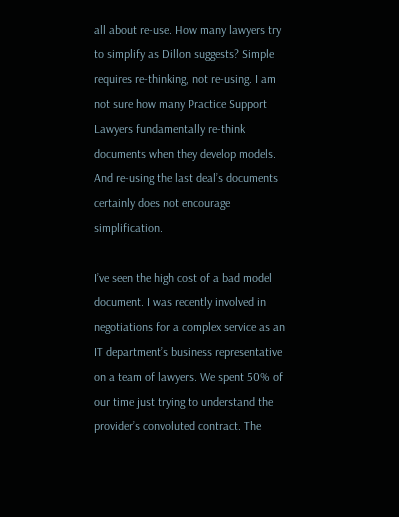all about re-use. How many lawyers try to simplify as Dillon suggests? Simple requires re-thinking, not re-using. I am not sure how many Practice Support Lawyers fundamentally re-think documents when they develop models. And re-using the last deal’s documents certainly does not encourage simplification.

I’ve seen the high cost of a bad model document. I was recently involved in negotiations for a complex service as an IT department’s business representative on a team of lawyers. We spent 50% of our time just trying to understand the provider’s convoluted contract. The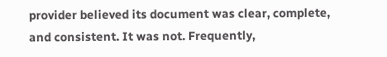provider believed its document was clear, complete, and consistent. It was not. Frequently,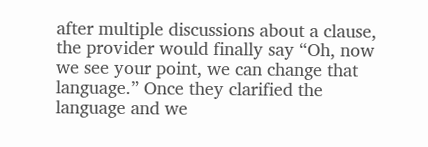after multiple discussions about a clause, the provider would finally say “Oh, now we see your point, we can change that language.” Once they clarified the language and we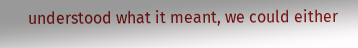understood what it meant, we could either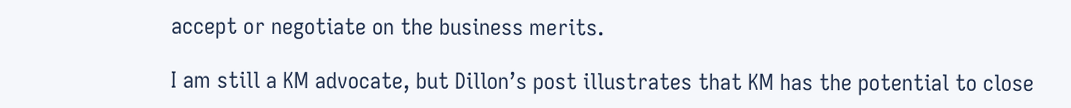accept or negotiate on the business merits.

I am still a KM advocate, but Dillon’s post illustrates that KM has the potential to close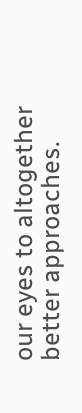our eyes to altogether better approaches.